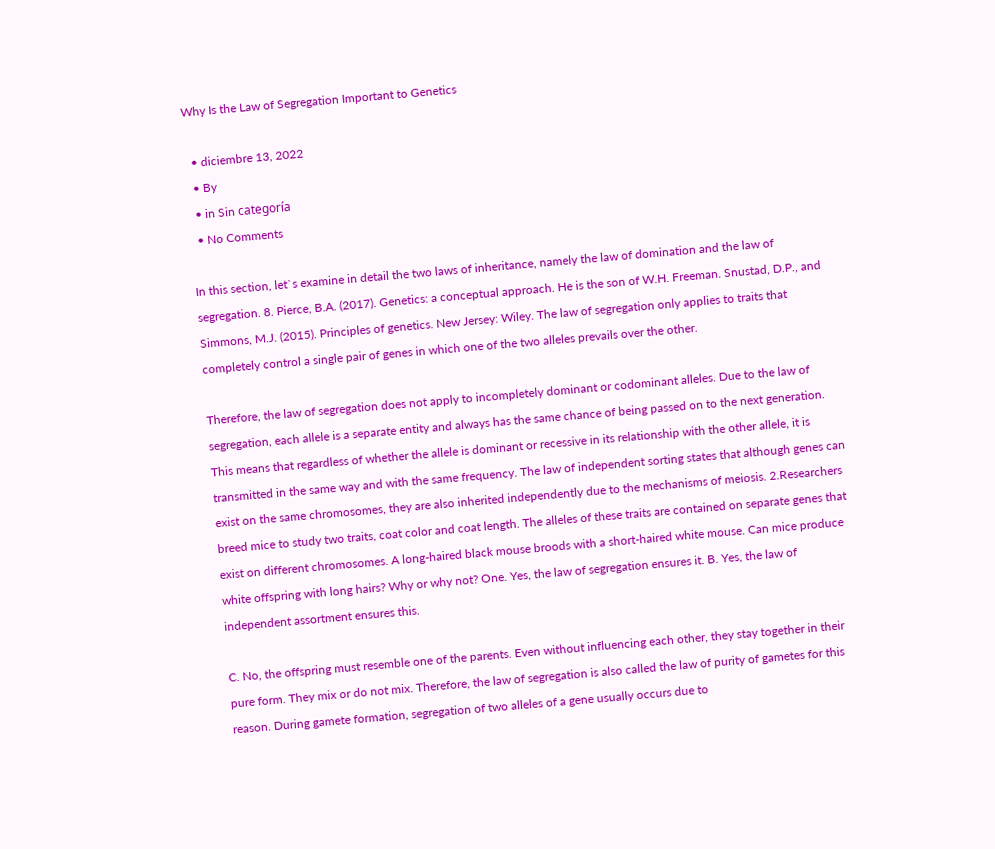Why Is the Law of Segregation Important to Genetics

  • diciembre 13, 2022
  • By
  • in Sin categoría
  • No Comments

In this section, let`s examine in detail the two laws of inheritance, namely the law of domination and the law of segregation. 8. Pierce, B.A. (2017). Genetics: a conceptual approach. He is the son of W.H. Freeman. Snustad, D.P., and Simmons, M.J. (2015). Principles of genetics. New Jersey: Wiley. The law of segregation only applies to traits that completely control a single pair of genes in which one of the two alleles prevails over the other.

Therefore, the law of segregation does not apply to incompletely dominant or codominant alleles. Due to the law of segregation, each allele is a separate entity and always has the same chance of being passed on to the next generation. This means that regardless of whether the allele is dominant or recessive in its relationship with the other allele, it is transmitted in the same way and with the same frequency. The law of independent sorting states that although genes can exist on the same chromosomes, they are also inherited independently due to the mechanisms of meiosis. 2.Researchers breed mice to study two traits, coat color and coat length. The alleles of these traits are contained on separate genes that exist on different chromosomes. A long-haired black mouse broods with a short-haired white mouse. Can mice produce white offspring with long hairs? Why or why not? One. Yes, the law of segregation ensures it. B. Yes, the law of independent assortment ensures this.

C. No, the offspring must resemble one of the parents. Even without influencing each other, they stay together in their pure form. They mix or do not mix. Therefore, the law of segregation is also called the law of purity of gametes for this reason. During gamete formation, segregation of two alleles of a gene usually occurs due to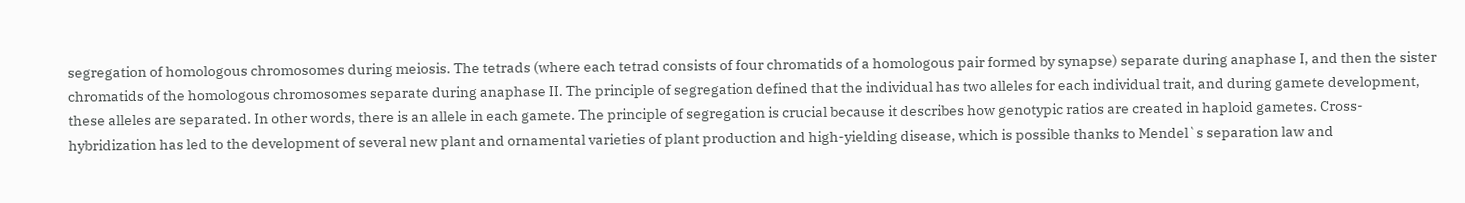segregation of homologous chromosomes during meiosis. The tetrads (where each tetrad consists of four chromatids of a homologous pair formed by synapse) separate during anaphase I, and then the sister chromatids of the homologous chromosomes separate during anaphase II. The principle of segregation defined that the individual has two alleles for each individual trait, and during gamete development, these alleles are separated. In other words, there is an allele in each gamete. The principle of segregation is crucial because it describes how genotypic ratios are created in haploid gametes. Cross-hybridization has led to the development of several new plant and ornamental varieties of plant production and high-yielding disease, which is possible thanks to Mendel`s separation law and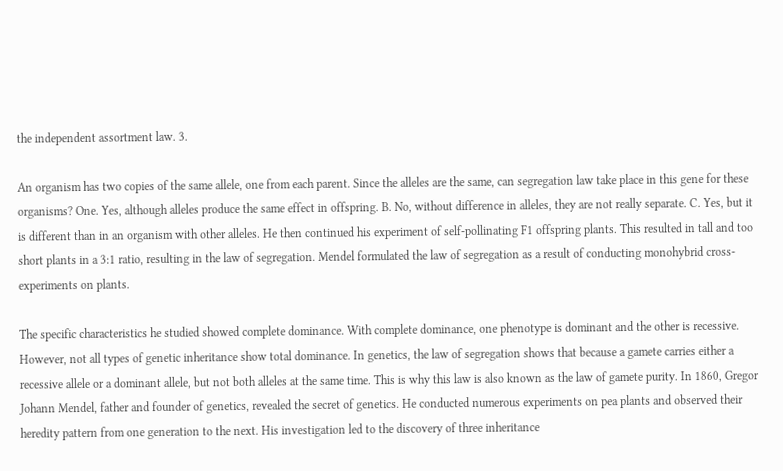the independent assortment law. 3.

An organism has two copies of the same allele, one from each parent. Since the alleles are the same, can segregation law take place in this gene for these organisms? One. Yes, although alleles produce the same effect in offspring. B. No, without difference in alleles, they are not really separate. C. Yes, but it is different than in an organism with other alleles. He then continued his experiment of self-pollinating F1 offspring plants. This resulted in tall and too short plants in a 3:1 ratio, resulting in the law of segregation. Mendel formulated the law of segregation as a result of conducting monohybrid cross-experiments on plants.

The specific characteristics he studied showed complete dominance. With complete dominance, one phenotype is dominant and the other is recessive. However, not all types of genetic inheritance show total dominance. In genetics, the law of segregation shows that because a gamete carries either a recessive allele or a dominant allele, but not both alleles at the same time. This is why this law is also known as the law of gamete purity. In 1860, Gregor Johann Mendel, father and founder of genetics, revealed the secret of genetics. He conducted numerous experiments on pea plants and observed their heredity pattern from one generation to the next. His investigation led to the discovery of three inheritance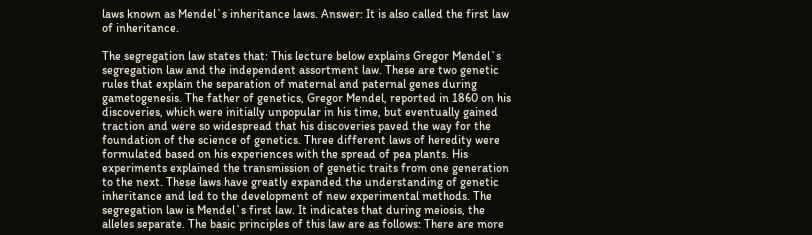laws known as Mendel`s inheritance laws. Answer: It is also called the first law of inheritance.

The segregation law states that: This lecture below explains Gregor Mendel`s segregation law and the independent assortment law. These are two genetic rules that explain the separation of maternal and paternal genes during gametogenesis. The father of genetics, Gregor Mendel, reported in 1860 on his discoveries, which were initially unpopular in his time, but eventually gained traction and were so widespread that his discoveries paved the way for the foundation of the science of genetics. Three different laws of heredity were formulated based on his experiences with the spread of pea plants. His experiments explained the transmission of genetic traits from one generation to the next. These laws have greatly expanded the understanding of genetic inheritance and led to the development of new experimental methods. The segregation law is Mendel`s first law. It indicates that during meiosis, the alleles separate. The basic principles of this law are as follows: There are more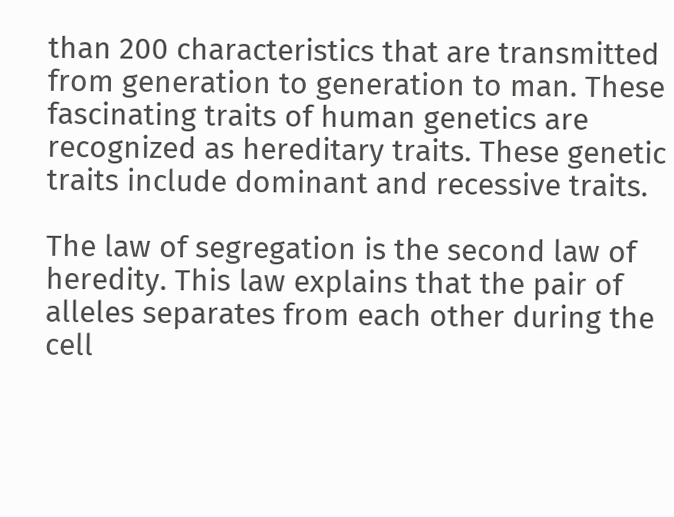than 200 characteristics that are transmitted from generation to generation to man. These fascinating traits of human genetics are recognized as hereditary traits. These genetic traits include dominant and recessive traits.

The law of segregation is the second law of heredity. This law explains that the pair of alleles separates from each other during the cell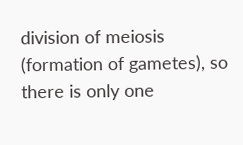division of meiosis (formation of gametes), so there is only one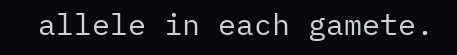allele in each gamete.